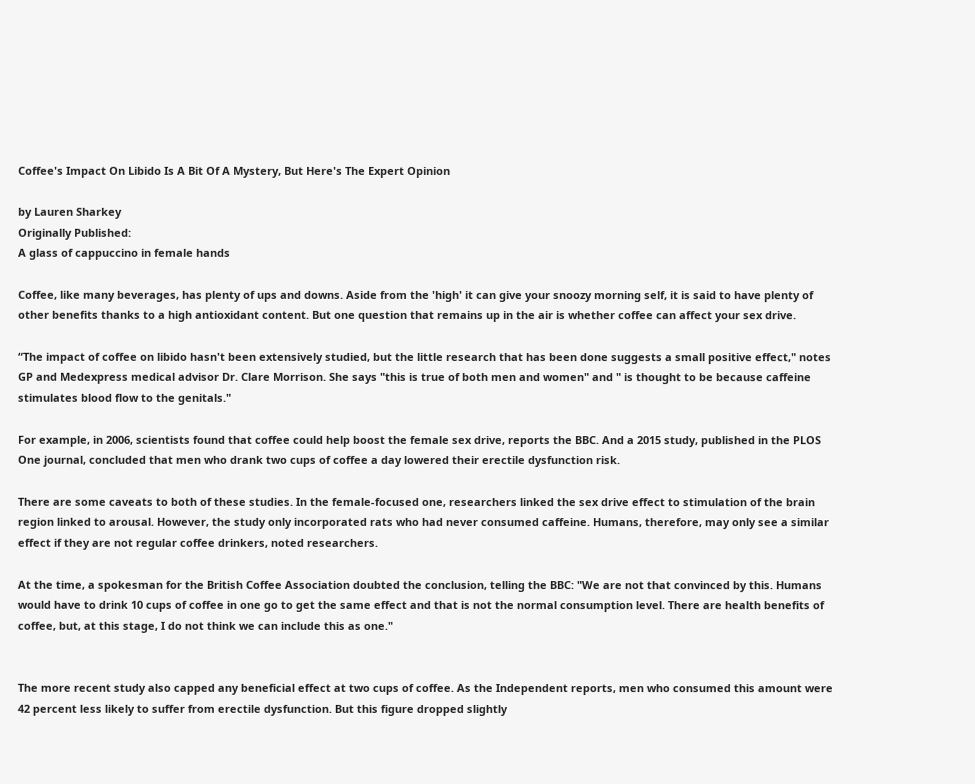Coffee's Impact On Libido Is A Bit Of A Mystery, But Here's The Expert Opinion

by Lauren Sharkey
Originally Published:
A glass of cappuccino in female hands

Coffee, like many beverages, has plenty of ups and downs. Aside from the 'high' it can give your snoozy morning self, it is said to have plenty of other benefits thanks to a high antioxidant content. But one question that remains up in the air is whether coffee can affect your sex drive.

“The impact of coffee on libido hasn't been extensively studied, but the little research that has been done suggests a small positive effect," notes GP and Medexpress medical advisor Dr. Clare Morrison. She says "this is true of both men and women" and " is thought to be because caffeine stimulates blood flow to the genitals."

For example, in 2006, scientists found that coffee could help boost the female sex drive, reports the BBC. And a 2015 study, published in the PLOS One journal, concluded that men who drank two cups of coffee a day lowered their erectile dysfunction risk.

There are some caveats to both of these studies. In the female-focused one, researchers linked the sex drive effect to stimulation of the brain region linked to arousal. However, the study only incorporated rats who had never consumed caffeine. Humans, therefore, may only see a similar effect if they are not regular coffee drinkers, noted researchers.

At the time, a spokesman for the British Coffee Association doubted the conclusion, telling the BBC: "We are not that convinced by this. Humans would have to drink 10 cups of coffee in one go to get the same effect and that is not the normal consumption level. There are health benefits of coffee, but, at this stage, I do not think we can include this as one."


The more recent study also capped any beneficial effect at two cups of coffee. As the Independent reports, men who consumed this amount were 42 percent less likely to suffer from erectile dysfunction. But this figure dropped slightly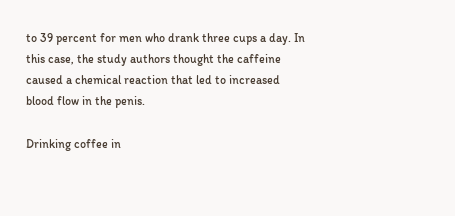to 39 percent for men who drank three cups a day. In this case, the study authors thought the caffeine caused a chemical reaction that led to increased blood flow in the penis.

Drinking coffee in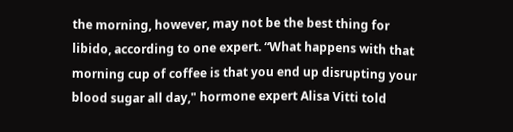the morning, however, may not be the best thing for libido, according to one expert. “What happens with that morning cup of coffee is that you end up disrupting your blood sugar all day," hormone expert Alisa Vitti told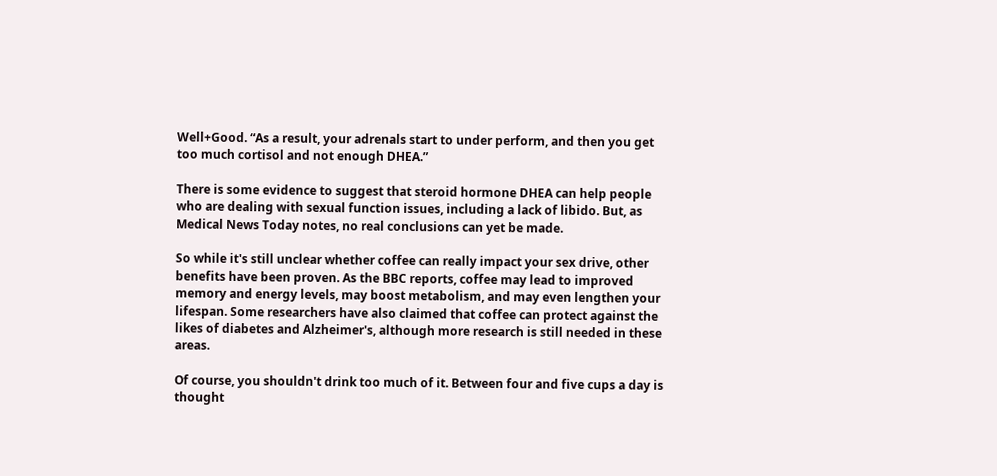Well+Good. “As a result, your adrenals start to under perform, and then you get too much cortisol and not enough DHEA.”

There is some evidence to suggest that steroid hormone DHEA can help people who are dealing with sexual function issues, including a lack of libido. But, as Medical News Today notes, no real conclusions can yet be made.

So while it's still unclear whether coffee can really impact your sex drive, other benefits have been proven. As the BBC reports, coffee may lead to improved memory and energy levels, may boost metabolism, and may even lengthen your lifespan. Some researchers have also claimed that coffee can protect against the likes of diabetes and Alzheimer's, although more research is still needed in these areas.

Of course, you shouldn't drink too much of it. Between four and five cups a day is thought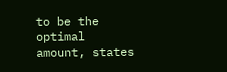to be the optimal amount, states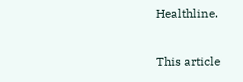Healthline.

This article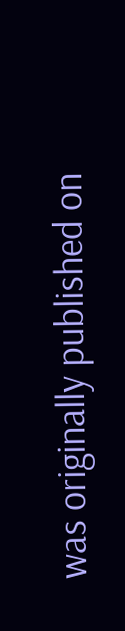was originally published on